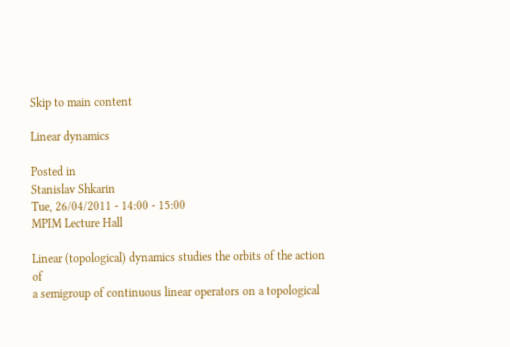Skip to main content

Linear dynamics

Posted in
Stanislav Shkarin
Tue, 26/04/2011 - 14:00 - 15:00
MPIM Lecture Hall

Linear (topological) dynamics studies the orbits of the action of
a semigroup of continuous linear operators on a topological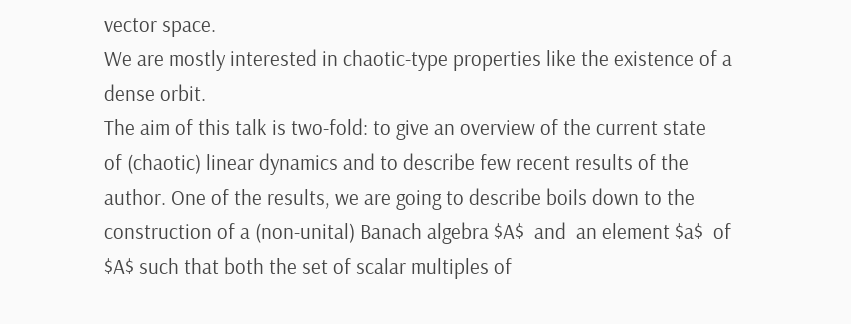vector space.
We are mostly interested in chaotic-type properties like the existence of a
dense orbit.
The aim of this talk is two-fold: to give an overview of the current state
of (chaotic) linear dynamics and to describe few recent results of the
author. One of the results, we are going to describe boils down to the
construction of a (non-unital) Banach algebra $A$  and  an element $a$  of
$A$ such that both the set of scalar multiples of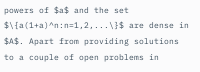powers of $a$ and the set
$\{a(1+a)^n:n=1,2,...\}$ are dense in $A$. Apart from providing solutions
to a couple of open problems in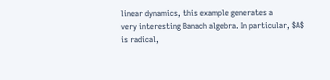linear dynamics, this example generates a
very interesting Banach algebra. In particular, $A$ is radical,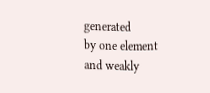generated
by one element and weakly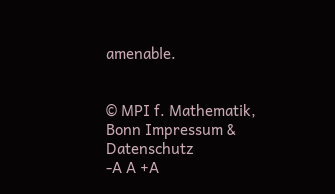amenable.


© MPI f. Mathematik, Bonn Impressum & Datenschutz
-A A +A